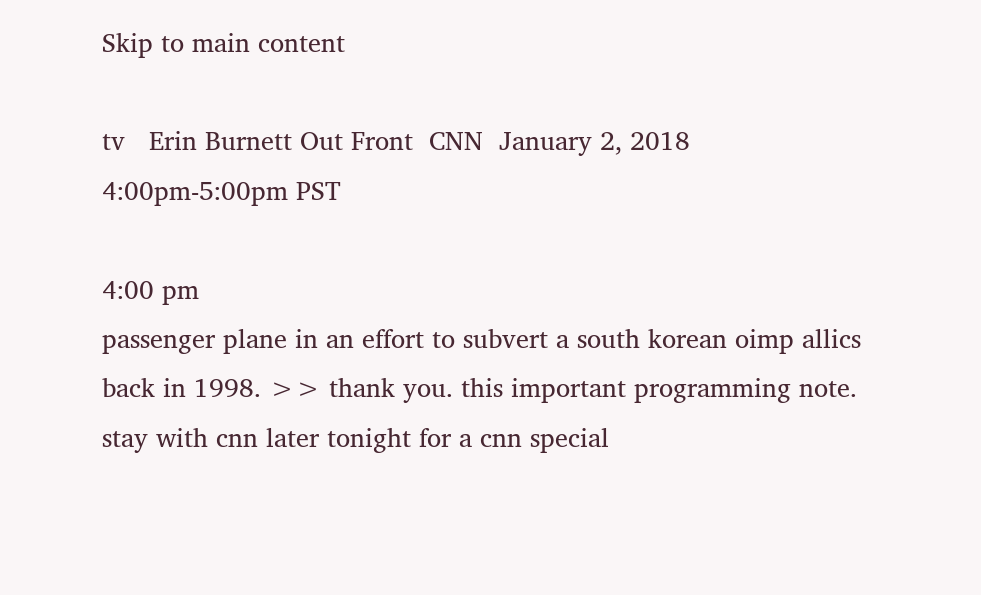Skip to main content

tv   Erin Burnett Out Front  CNN  January 2, 2018 4:00pm-5:00pm PST

4:00 pm
passenger plane in an effort to subvert a south korean oimp allics back in 1998. >> thank you. this important programming note. stay with cnn later tonight for a cnn special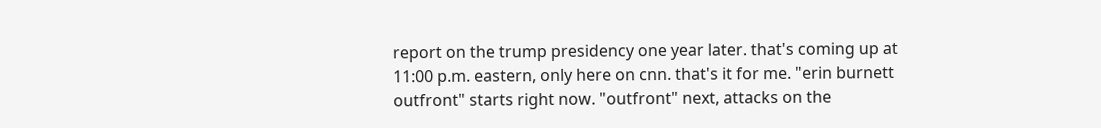report on the trump presidency one year later. that's coming up at 11:00 p.m. eastern, only here on cnn. that's it for me. "erin burnett outfront" starts right now. "outfront" next, attacks on the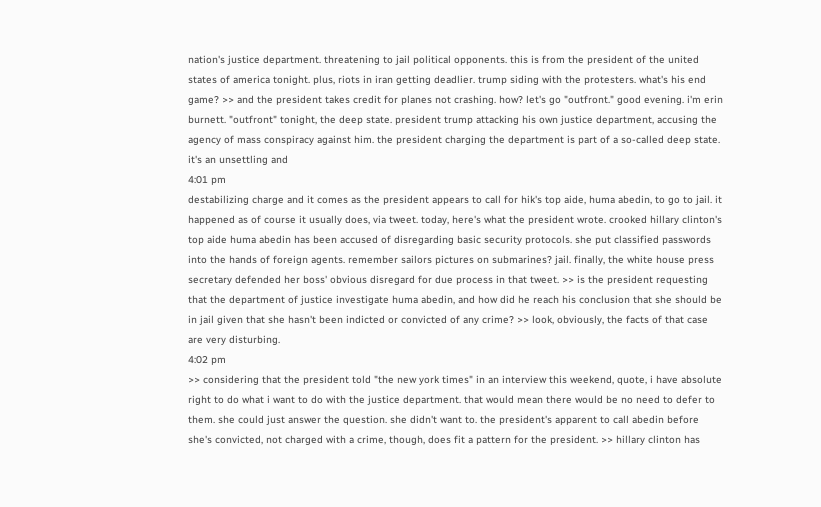nation's justice department. threatening to jail political opponents. this is from the president of the united states of america tonight. plus, riots in iran getting deadlier. trump siding with the protesters. what's his end game? >> and the president takes credit for planes not crashing. how? let's go "outfront." good evening. i'm erin burnett. "outfront" tonight, the deep state. president trump attacking his own justice department, accusing the agency of mass conspiracy against him. the president charging the department is part of a so-called deep state. it's an unsettling and
4:01 pm
destabilizing charge and it comes as the president appears to call for hik's top aide, huma abedin, to go to jail. it happened as of course it usually does, via tweet. today, here's what the president wrote. crooked hillary clinton's top aide huma abedin has been accused of disregarding basic security protocols. she put classified passwords into the hands of foreign agents. remember sailors pictures on submarines? jail. finally, the white house press secretary defended her boss' obvious disregard for due process in that tweet. >> is the president requesting that the department of justice investigate huma abedin, and how did he reach his conclusion that she should be in jail given that she hasn't been indicted or convicted of any crime? >> look, obviously, the facts of that case are very disturbing.
4:02 pm
>> considering that the president told "the new york times" in an interview this weekend, quote, i have absolute right to do what i want to do with the justice department. that would mean there would be no need to defer to them. she could just answer the question. she didn't want to. the president's apparent to call abedin before she's convicted, not charged with a crime, though, does fit a pattern for the president. >> hillary clinton has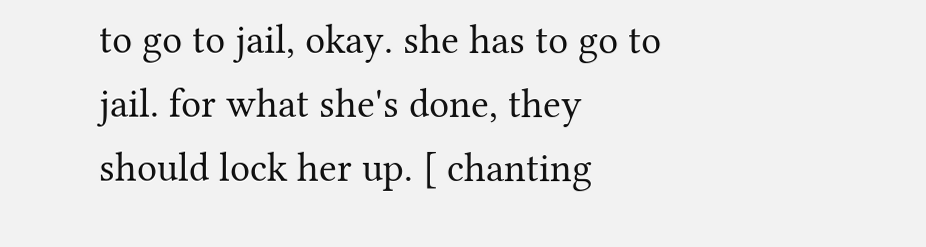to go to jail, okay. she has to go to jail. for what she's done, they should lock her up. [ chanting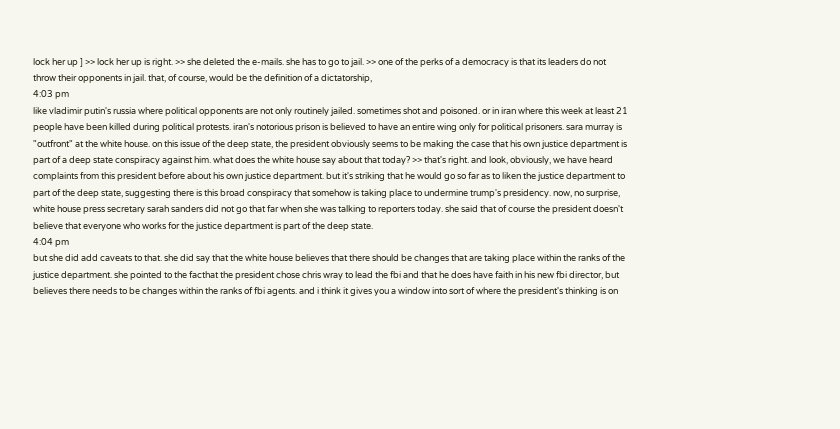lock her up ] >> lock her up is right. >> she deleted the e-mails. she has to go to jail. >> one of the perks of a democracy is that its leaders do not throw their opponents in jail. that, of course, would be the definition of a dictatorship,
4:03 pm
like vladimir putin's russia where political opponents are not only routinely jailed. sometimes shot and poisoned. or in iran where this week at least 21 people have been killed during political protests. iran's notorious prison is believed to have an entire wing only for political prisoners. sara murray is "outfront" at the white house. on this issue of the deep state, the president obviously seems to be making the case that his own justice department is part of a deep state conspiracy against him. what does the white house say about that today? >> that's right. and look, obviously, we have heard complaints from this president before about his own justice department. but it's striking that he would go so far as to liken the justice department to part of the deep state, suggesting there is this broad conspiracy that somehow is taking place to undermine trump's presidency. now, no surprise, white house press secretary sarah sanders did not go that far when she was talking to reporters today. she said that of course the president doesn't believe that everyone who works for the justice department is part of the deep state.
4:04 pm
but she did add caveats to that. she did say that the white house believes that there should be changes that are taking place within the ranks of the justice department. she pointed to the facthat the president chose chris wray to lead the fbi and that he does have faith in his new fbi director, but believes there needs to be changes within the ranks of fbi agents. and i think it gives you a window into sort of where the president's thinking is on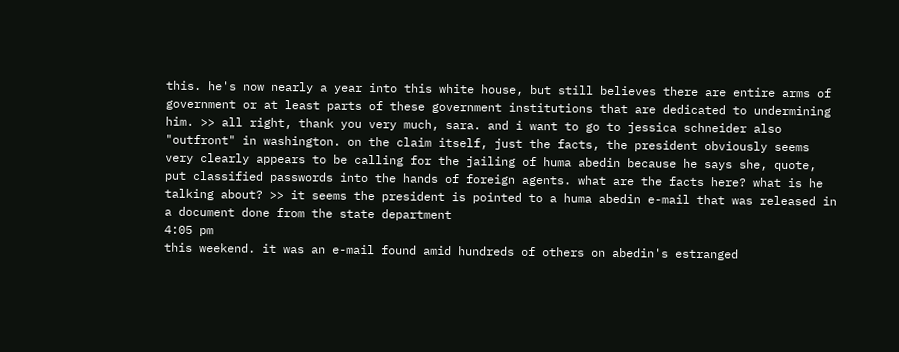this. he's now nearly a year into this white house, but still believes there are entire arms of government or at least parts of these government institutions that are dedicated to undermining him. >> all right, thank you very much, sara. and i want to go to jessica schneider also "outfront" in washington. on the claim itself, just the facts, the president obviously seems very clearly appears to be calling for the jailing of huma abedin because he says she, quote, put classified passwords into the hands of foreign agents. what are the facts here? what is he talking about? >> it seems the president is pointed to a huma abedin e-mail that was released in a document done from the state department
4:05 pm
this weekend. it was an e-mail found amid hundreds of others on abedin's estranged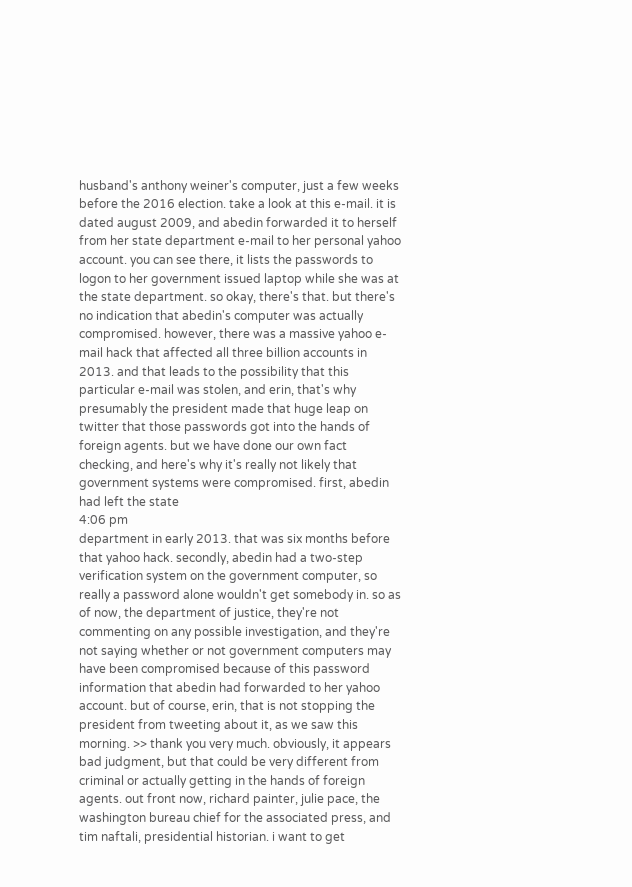husband's anthony weiner's computer, just a few weeks before the 2016 election. take a look at this e-mail. it is dated august 2009, and abedin forwarded it to herself from her state department e-mail to her personal yahoo account. you can see there, it lists the passwords to logon to her government issued laptop while she was at the state department. so okay, there's that. but there's no indication that abedin's computer was actually compromised. however, there was a massive yahoo e-mail hack that affected all three billion accounts in 2013. and that leads to the possibility that this particular e-mail was stolen, and erin, that's why presumably the president made that huge leap on twitter that those passwords got into the hands of foreign agents. but we have done our own fact checking, and here's why it's really not likely that government systems were compromised. first, abedin had left the state
4:06 pm
department in early 2013. that was six months before that yahoo hack. secondly, abedin had a two-step verification system on the government computer, so really a password alone wouldn't get somebody in. so as of now, the department of justice, they're not commenting on any possible investigation, and they're not saying whether or not government computers may have been compromised because of this password information that abedin had forwarded to her yahoo account. but of course, erin, that is not stopping the president from tweeting about it, as we saw this morning. >> thank you very much. obviously, it appears bad judgment, but that could be very different from criminal or actually getting in the hands of foreign agents. out front now, richard painter, julie pace, the washington bureau chief for the associated press, and tim naftali, presidential historian. i want to get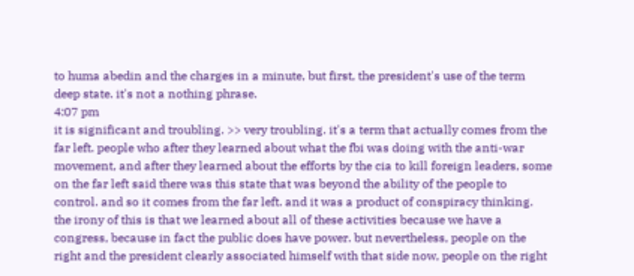to huma abedin and the charges in a minute, but first, the president's use of the term deep state. it's not a nothing phrase.
4:07 pm
it is significant and troubling. >> very troubling. it's a term that actually comes from the far left. people who after they learned about what the fbi was doing with the anti-war movement, and after they learned about the efforts by the cia to kill foreign leaders, some on the far left said there was this state that was beyond the ability of the people to control. and so it comes from the far left. and it was a product of conspiracy thinking. the irony of this is that we learned about all of these activities because we have a congress, because in fact the public does have power. but nevertheless, people on the right and the president clearly associated himself with that side now, people on the right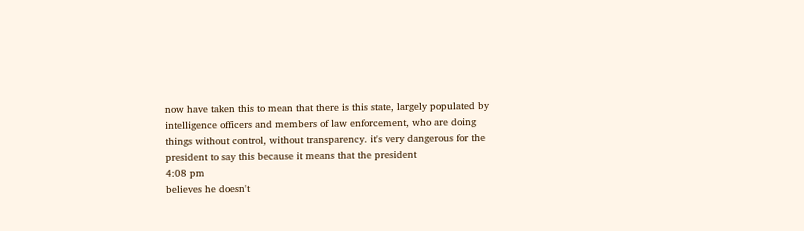now have taken this to mean that there is this state, largely populated by intelligence officers and members of law enforcement, who are doing things without control, without transparency. it's very dangerous for the president to say this because it means that the president
4:08 pm
believes he doesn't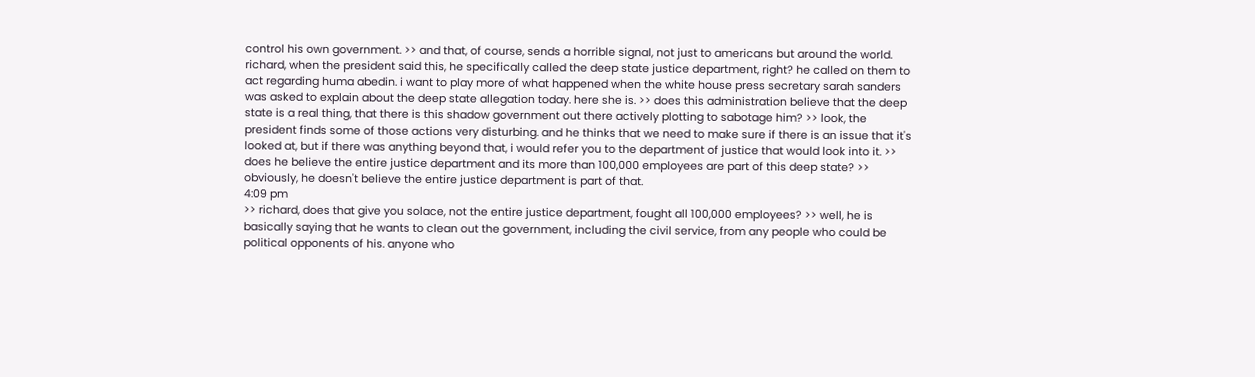control his own government. >> and that, of course, sends a horrible signal, not just to americans but around the world. richard, when the president said this, he specifically called the deep state justice department, right? he called on them to act regarding huma abedin. i want to play more of what happened when the white house press secretary sarah sanders was asked to explain about the deep state allegation today. here she is. >> does this administration believe that the deep state is a real thing, that there is this shadow government out there actively plotting to sabotage him? >> look, the president finds some of those actions very disturbing. and he thinks that we need to make sure if there is an issue that it's looked at, but if there was anything beyond that, i would refer you to the department of justice that would look into it. >> does he believe the entire justice department and its more than 100,000 employees are part of this deep state? >> obviously, he doesn't believe the entire justice department is part of that.
4:09 pm
>> richard, does that give you solace, not the entire justice department, fought all 100,000 employees? >> well, he is basically saying that he wants to clean out the government, including the civil service, from any people who could be political opponents of his. anyone who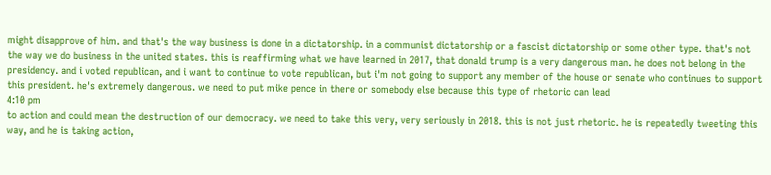might disapprove of him. and that's the way business is done in a dictatorship. in a communist dictatorship or a fascist dictatorship or some other type. that's not the way we do business in the united states. this is reaffirming what we have learned in 2017, that donald trump is a very dangerous man. he does not belong in the presidency. and i voted republican, and i want to continue to vote republican, but i'm not going to support any member of the house or senate who continues to support this president. he's extremely dangerous. we need to put mike pence in there or somebody else because this type of rhetoric can lead
4:10 pm
to action and could mean the destruction of our democracy. we need to take this very, very seriously in 2018. this is not just rhetoric. he is repeatedly tweeting this way, and he is taking action,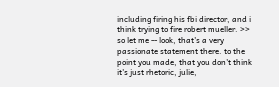including firing his fbi director, and i think trying to fire robert mueller. >> so let me -- look, that's a very passionate statement there. to the point you made, that you don't think it's just rhetoric, julie,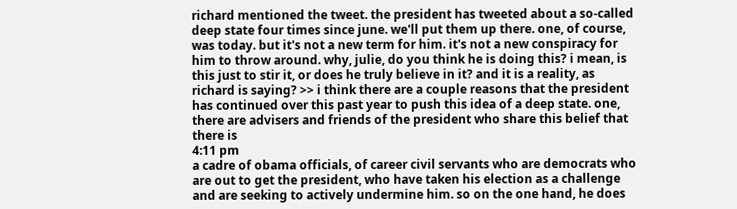richard mentioned the tweet. the president has tweeted about a so-called deep state four times since june. we'll put them up there. one, of course, was today. but it's not a new term for him. it's not a new conspiracy for him to throw around. why, julie, do you think he is doing this? i mean, is this just to stir it, or does he truly believe in it? and it is a reality, as richard is saying? >> i think there are a couple reasons that the president has continued over this past year to push this idea of a deep state. one, there are advisers and friends of the president who share this belief that there is
4:11 pm
a cadre of obama officials, of career civil servants who are democrats who are out to get the president, who have taken his election as a challenge and are seeking to actively undermine him. so on the one hand, he does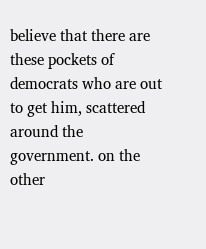believe that there are these pockets of democrats who are out to get him, scattered around the government. on the other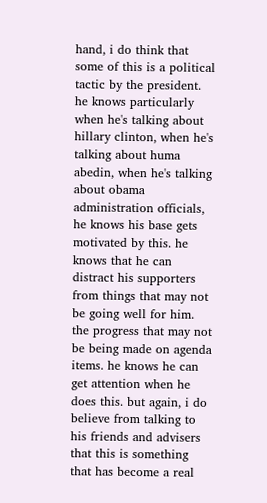hand, i do think that some of this is a political tactic by the president. he knows particularly when he's talking about hillary clinton, when he's talking about huma abedin, when he's talking about obama administration officials, he knows his base gets motivated by this. he knows that he can distract his supporters from things that may not be going well for him. the progress that may not be being made on agenda items. he knows he can get attention when he does this. but again, i do believe from talking to his friends and advisers that this is something that has become a real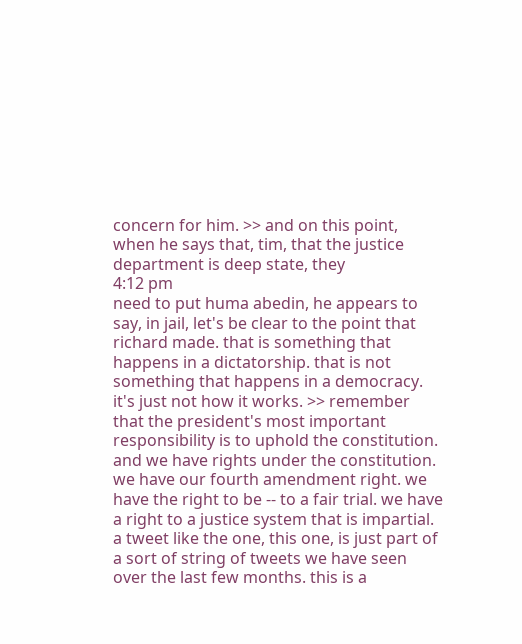concern for him. >> and on this point, when he says that, tim, that the justice department is deep state, they
4:12 pm
need to put huma abedin, he appears to say, in jail, let's be clear to the point that richard made. that is something that happens in a dictatorship. that is not something that happens in a democracy. it's just not how it works. >> remember that the president's most important responsibility is to uphold the constitution. and we have rights under the constitution. we have our fourth amendment right. we have the right to be -- to a fair trial. we have a right to a justice system that is impartial. a tweet like the one, this one, is just part of a sort of string of tweets we have seen over the last few months. this is a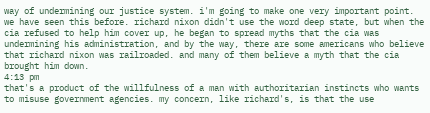way of undermining our justice system. i'm going to make one very important point. we have seen this before. richard nixon didn't use the word deep state, but when the cia refused to help him cover up, he began to spread myths that the cia was undermining his administration, and by the way, there are some americans who believe that richard nixon was railroaded. and many of them believe a myth that the cia brought him down.
4:13 pm
that's a product of the willfulness of a man with authoritarian instincts who wants to misuse government agencies. my concern, like richard's, is that the use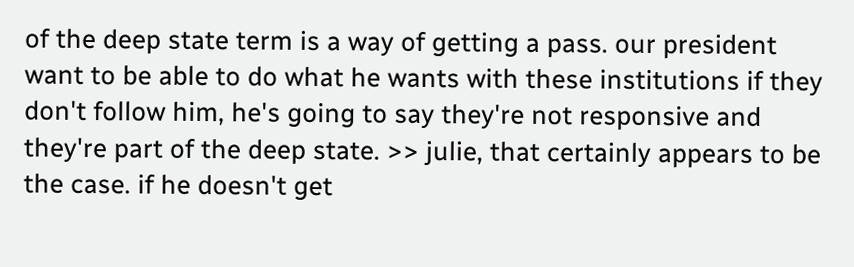of the deep state term is a way of getting a pass. our president want to be able to do what he wants with these institutions if they don't follow him, he's going to say they're not responsive and they're part of the deep state. >> julie, that certainly appears to be the case. if he doesn't get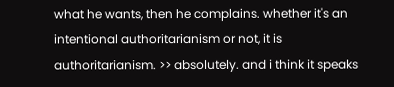what he wants, then he complains. whether it's an intentional authoritarianism or not, it is authoritarianism. >> absolutely. and i think it speaks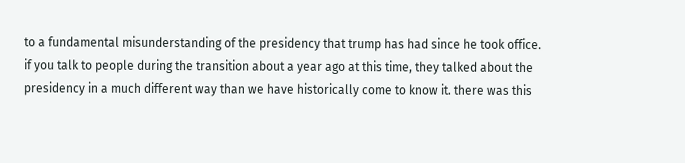to a fundamental misunderstanding of the presidency that trump has had since he took office. if you talk to people during the transition about a year ago at this time, they talked about the presidency in a much different way than we have historically come to know it. there was this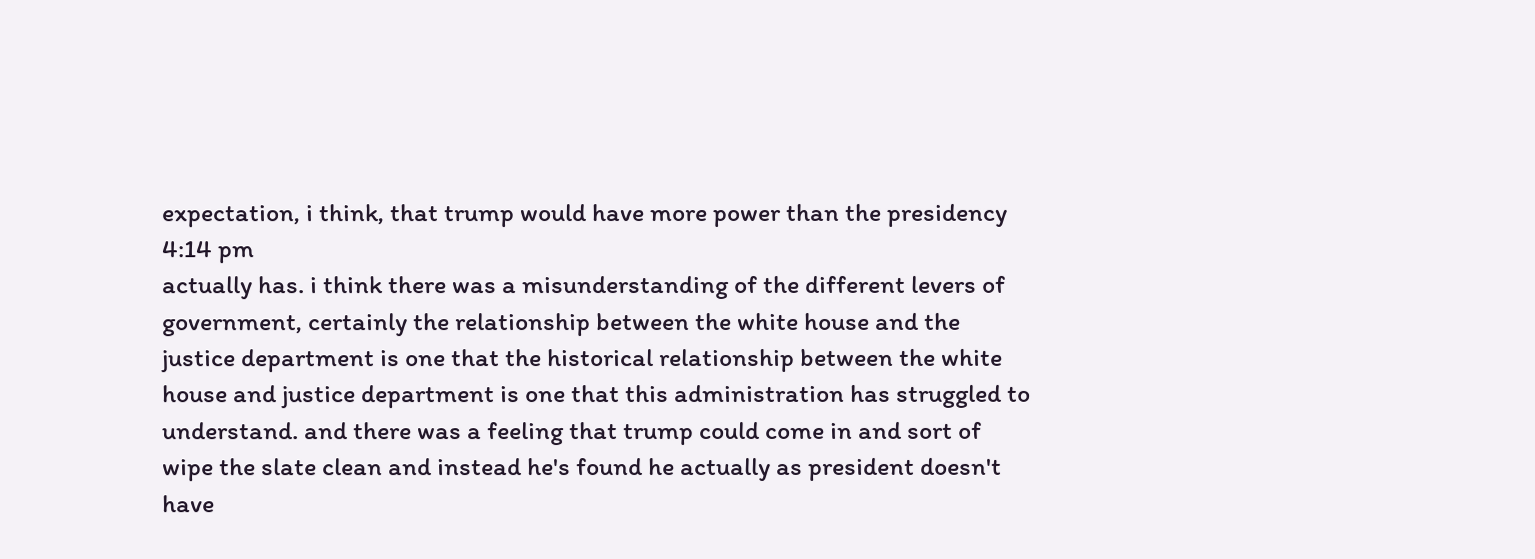expectation, i think, that trump would have more power than the presidency
4:14 pm
actually has. i think there was a misunderstanding of the different levers of government, certainly the relationship between the white house and the justice department is one that the historical relationship between the white house and justice department is one that this administration has struggled to understand. and there was a feeling that trump could come in and sort of wipe the slate clean and instead he's found he actually as president doesn't have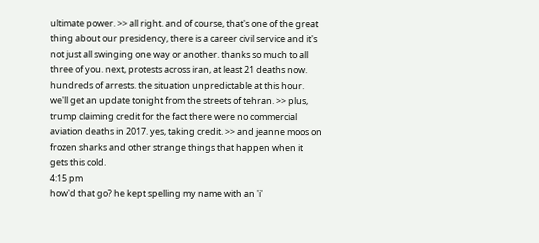ultimate power. >> all right. and of course, that's one of the great thing about our presidency, there is a career civil service and it's not just all swinging one way or another. thanks so much to all three of you. next, protests across iran, at least 21 deaths now. hundreds of arrests. the situation unpredictable at this hour. we'll get an update tonight from the streets of tehran. >> plus, trump claiming credit for the fact there were no commercial aviation deaths in 2017. yes, taking credit. >> and jeanne moos on frozen sharks and other strange things that happen when it gets this cold.
4:15 pm
how'd that go? he kept spelling my name with an 'i'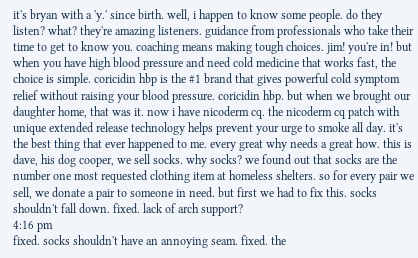it's bryan with a 'y.' since birth. well, i happen to know some people. do they listen? what? they're amazing listeners. guidance from professionals who take their time to get to know you. coaching means making tough choices. jim! you're in! but when you have high blood pressure and need cold medicine that works fast, the choice is simple. coricidin hbp is the #1 brand that gives powerful cold symptom relief without raising your blood pressure. coricidin hbp. but when we brought our daughter home, that was it. now i have nicoderm cq. the nicoderm cq patch with unique extended release technology helps prevent your urge to smoke all day. it's the best thing that ever happened to me. every great why needs a great how. this is dave, his dog cooper, we sell socks. why socks? we found out that socks are the number one most requested clothing item at homeless shelters. so for every pair we sell, we donate a pair to someone in need. but first we had to fix this. socks shouldn't fall down. fixed. lack of arch support?
4:16 pm
fixed. socks shouldn't have an annoying seam. fixed. the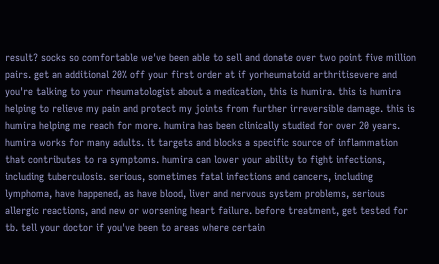result? socks so comfortable we've been able to sell and donate over two point five million pairs. get an additional 20% off your first order at if yorheumatoid arthritisevere and you're talking to your rheumatologist about a medication, this is humira. this is humira helping to relieve my pain and protect my joints from further irreversible damage. this is humira helping me reach for more. humira has been clinically studied for over 20 years. humira works for many adults. it targets and blocks a specific source of inflammation that contributes to ra symptoms. humira can lower your ability to fight infections, including tuberculosis. serious, sometimes fatal infections and cancers, including lymphoma, have happened, as have blood, liver and nervous system problems, serious allergic reactions, and new or worsening heart failure. before treatment, get tested for tb. tell your doctor if you've been to areas where certain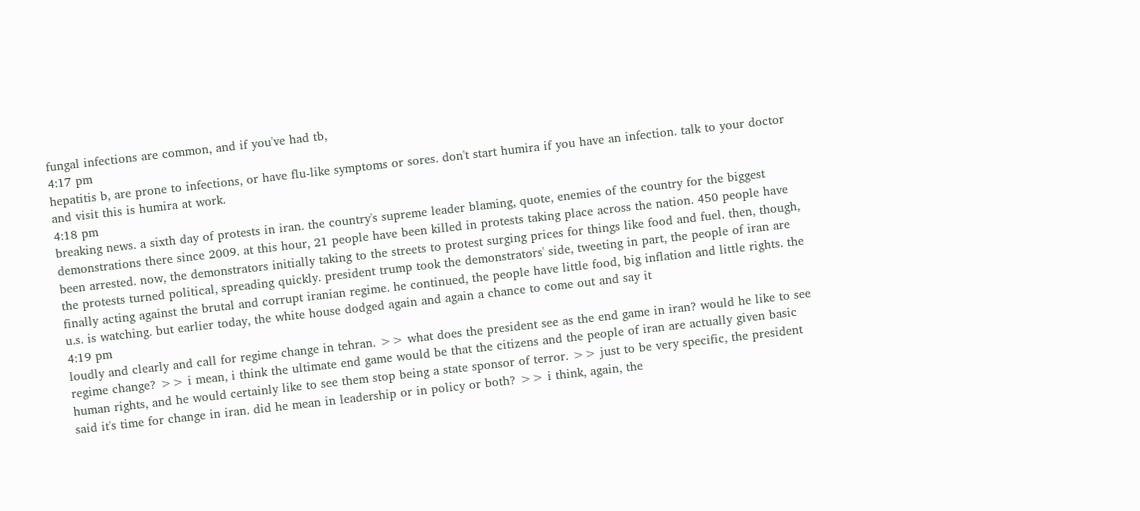fungal infections are common, and if you've had tb,
4:17 pm
hepatitis b, are prone to infections, or have flu-like symptoms or sores. don't start humira if you have an infection. talk to your doctor and visit this is humira at work.
4:18 pm
breaking news. a sixth day of protests in iran. the country's supreme leader blaming, quote, enemies of the country for the biggest demonstrations there since 2009. at this hour, 21 people have been killed in protests taking place across the nation. 450 people have been arrested. now, the demonstrators initially taking to the streets to protest surging prices for things like food and fuel. then, though, the protests turned political, spreading quickly. president trump took the demonstrators' side, tweeting in part, the people of iran are finally acting against the brutal and corrupt iranian regime. he continued, the people have little food, big inflation and little rights. the u.s. is watching. but earlier today, the white house dodged again and again a chance to come out and say it
4:19 pm
loudly and clearly and call for regime change in tehran. >> what does the president see as the end game in iran? would he like to see regime change? >> i mean, i think the ultimate end game would be that the citizens and the people of iran are actually given basic human rights, and he would certainly like to see them stop being a state sponsor of terror. >> just to be very specific, the president said it's time for change in iran. did he mean in leadership or in policy or both? >> i think, again, the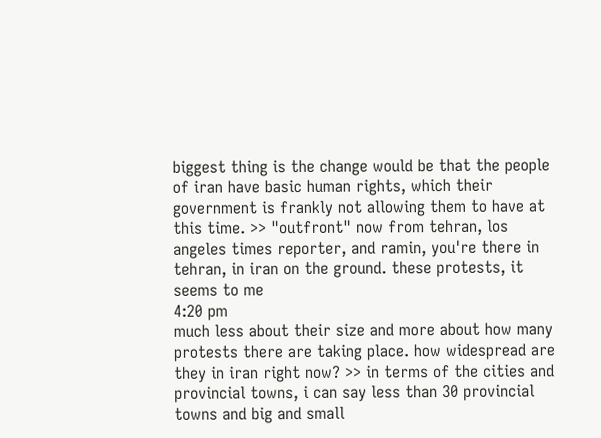biggest thing is the change would be that the people of iran have basic human rights, which their government is frankly not allowing them to have at this time. >> "outfront" now from tehran, los angeles times reporter, and ramin, you're there in tehran, in iran on the ground. these protests, it seems to me
4:20 pm
much less about their size and more about how many protests there are taking place. how widespread are they in iran right now? >> in terms of the cities and provincial towns, i can say less than 30 provincial towns and big and small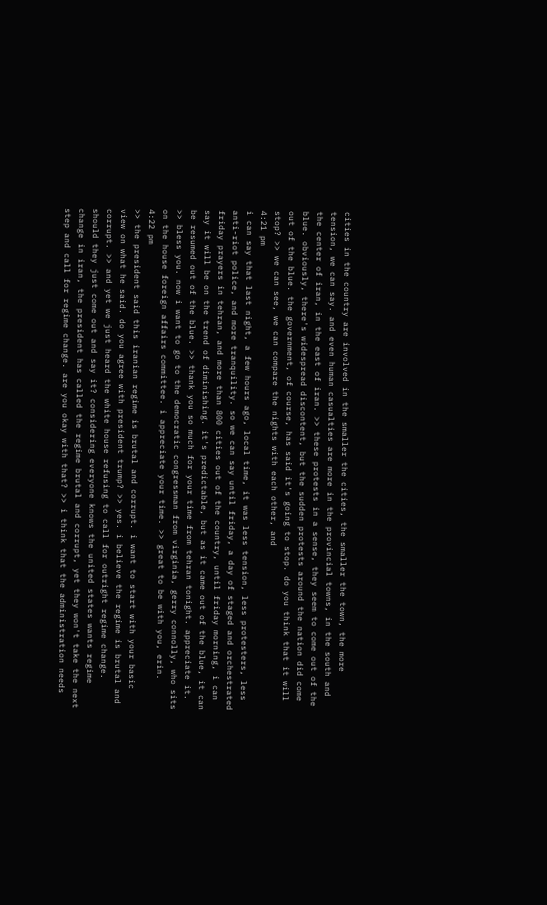cities in the country are involved in the smaller the cities, the smaller the town, the more tension, we can say. and even human casualties are more in the provincial towns, in the south and the center of iran, in the east of iran. >> these protests in a sense, they seem to come out of the blue. obviously, there's widespread discontent, but the sudden protests around the nation did come out of the blue. the government, of course, has said it's going to stop. do you think that it will stop? >> we can see, we can compare the nights with each other, and
4:21 pm
i can say that last night, a few hours ago, local time, it was less tension, less protesters, less anti-riot police, and more tranquility. so we can say until friday, a day of staged and orchestrated friday prayers in tehran, and more than 800 cities out of the country, until friday morning, i can say it will be on the trend of diminishing. it's predictable, but as it came out of the blue, it can be resumed out of the blue. >> thank you so much for your time from tehran tonight. appreciate it. >> bless you. now i want to go to the democratic congressman from virginia, gerry connolly, who sits on the house foreign affairs committee. i appreciate your time. >> great to be with you, erin.
4:22 pm
>> the president said this iranian regime is brutal and corrupt. i want to start with your basic view on what he said. do you agree with president trump? >> yes. i believe the regime is brutal and corrupt. >> and yet we just heard the white house refusing to call for outright regime change. should they just come out and say it? considering everyone knows the united states wants regime change in iran, the president has called the regime brutal and corrupt, yet they won't take the next step and call for regime change. are you okay with that? >> i think that the administration needs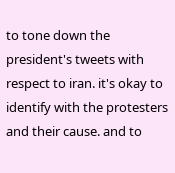to tone down the president's tweets with respect to iran. it's okay to identify with the protesters and their cause. and to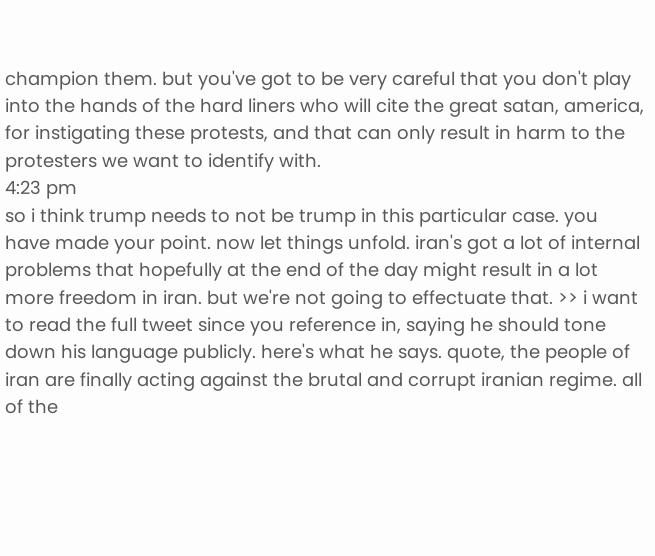champion them. but you've got to be very careful that you don't play into the hands of the hard liners who will cite the great satan, america, for instigating these protests, and that can only result in harm to the protesters we want to identify with.
4:23 pm
so i think trump needs to not be trump in this particular case. you have made your point. now let things unfold. iran's got a lot of internal problems that hopefully at the end of the day might result in a lot more freedom in iran. but we're not going to effectuate that. >> i want to read the full tweet since you reference in, saying he should tone down his language publicly. here's what he says. quote, the people of iran are finally acting against the brutal and corrupt iranian regime. all of the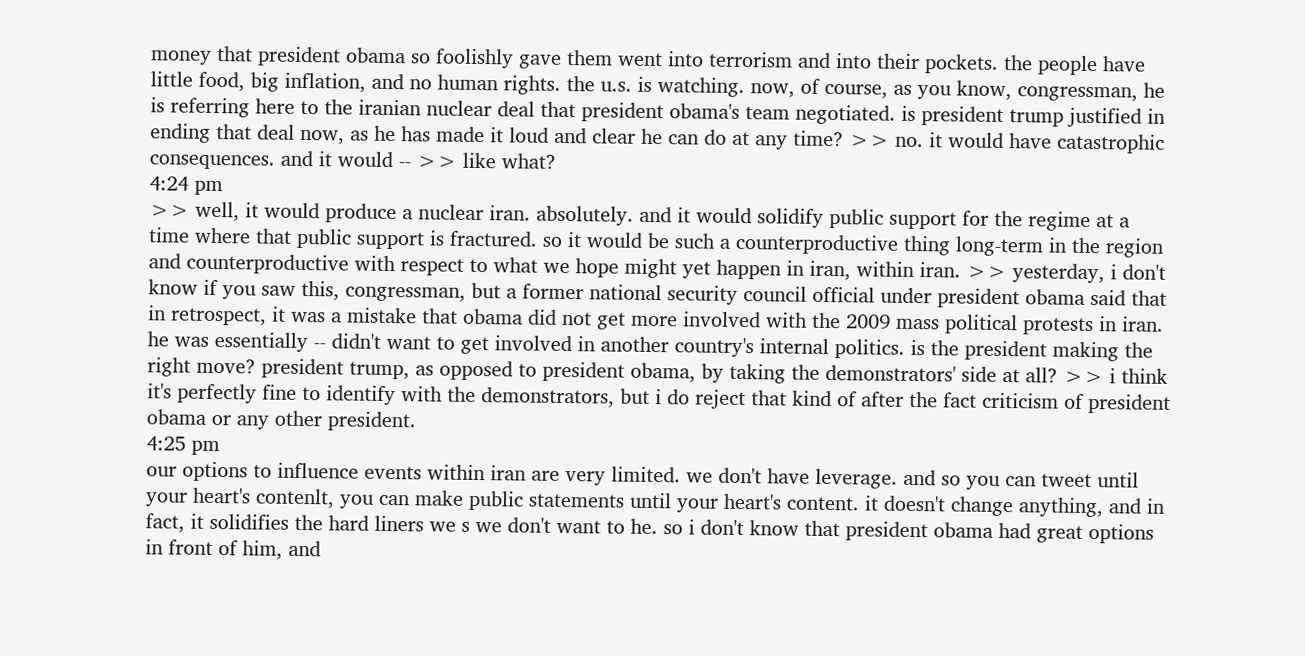money that president obama so foolishly gave them went into terrorism and into their pockets. the people have little food, big inflation, and no human rights. the u.s. is watching. now, of course, as you know, congressman, he is referring here to the iranian nuclear deal that president obama's team negotiated. is president trump justified in ending that deal now, as he has made it loud and clear he can do at any time? >> no. it would have catastrophic consequences. and it would -- >> like what?
4:24 pm
>> well, it would produce a nuclear iran. absolutely. and it would solidify public support for the regime at a time where that public support is fractured. so it would be such a counterproductive thing long-term in the region and counterproductive with respect to what we hope might yet happen in iran, within iran. >> yesterday, i don't know if you saw this, congressman, but a former national security council official under president obama said that in retrospect, it was a mistake that obama did not get more involved with the 2009 mass political protests in iran. he was essentially -- didn't want to get involved in another country's internal politics. is the president making the right move? president trump, as opposed to president obama, by taking the demonstrators' side at all? >> i think it's perfectly fine to identify with the demonstrators, but i do reject that kind of after the fact criticism of president obama or any other president.
4:25 pm
our options to influence events within iran are very limited. we don't have leverage. and so you can tweet until your heart's contenlt, you can make public statements until your heart's content. it doesn't change anything, and in fact, it solidifies the hard liners we s we don't want to he. so i don't know that president obama had great options in front of him, and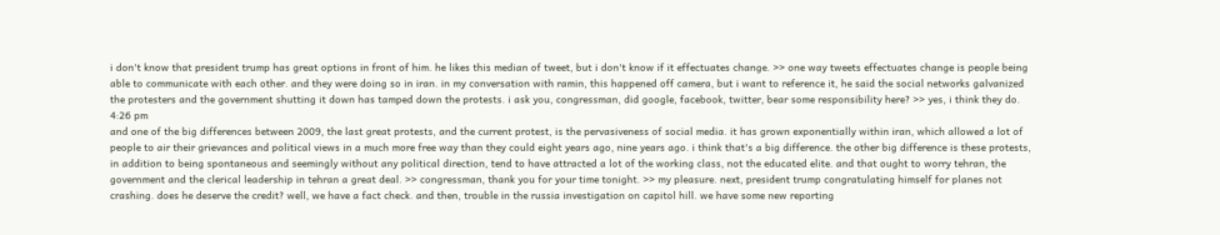i don't know that president trump has great options in front of him. he likes this median of tweet, but i don't know if it effectuates change. >> one way tweets effectuates change is people being able to communicate with each other. and they were doing so in iran. in my conversation with ramin, this happened off camera, but i want to reference it, he said the social networks galvanized the protesters and the government shutting it down has tamped down the protests. i ask you, congressman, did google, facebook, twitter, bear some responsibility here? >> yes, i think they do.
4:26 pm
and one of the big differences between 2009, the last great protests, and the current protest, is the pervasiveness of social media. it has grown exponentially within iran, which allowed a lot of people to air their grievances and political views in a much more free way than they could eight years ago, nine years ago. i think that's a big difference. the other big difference is these protests, in addition to being spontaneous and seemingly without any political direction, tend to have attracted a lot of the working class, not the educated elite. and that ought to worry tehran, the government and the clerical leadership in tehran a great deal. >> congressman, thank you for your time tonight. >> my pleasure. next, president trump congratulating himself for planes not crashing. does he deserve the credit? well, we have a fact check. and then, trouble in the russia investigation on capitol hill. we have some new reporting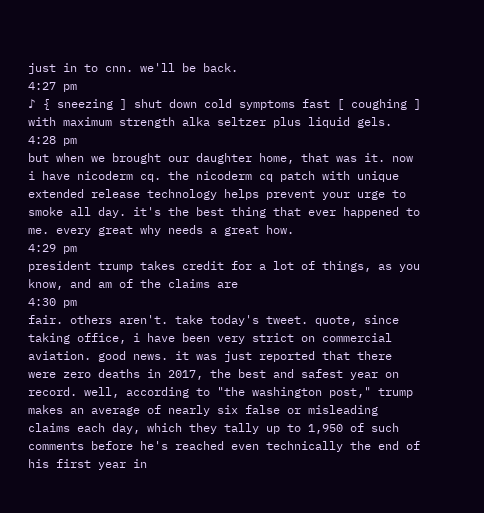just in to cnn. we'll be back.
4:27 pm
♪ { sneezing ] shut down cold symptoms fast [ coughing ] with maximum strength alka seltzer plus liquid gels.
4:28 pm
but when we brought our daughter home, that was it. now i have nicoderm cq. the nicoderm cq patch with unique extended release technology helps prevent your urge to smoke all day. it's the best thing that ever happened to me. every great why needs a great how.
4:29 pm
president trump takes credit for a lot of things, as you know, and am of the claims are
4:30 pm
fair. others aren't. take today's tweet. quote, since taking office, i have been very strict on commercial aviation. good news. it was just reported that there were zero deaths in 2017, the best and safest year on record. well, according to "the washington post," trump makes an average of nearly six false or misleading claims each day, which they tally up to 1,950 of such comments before he's reached even technically the end of his first year in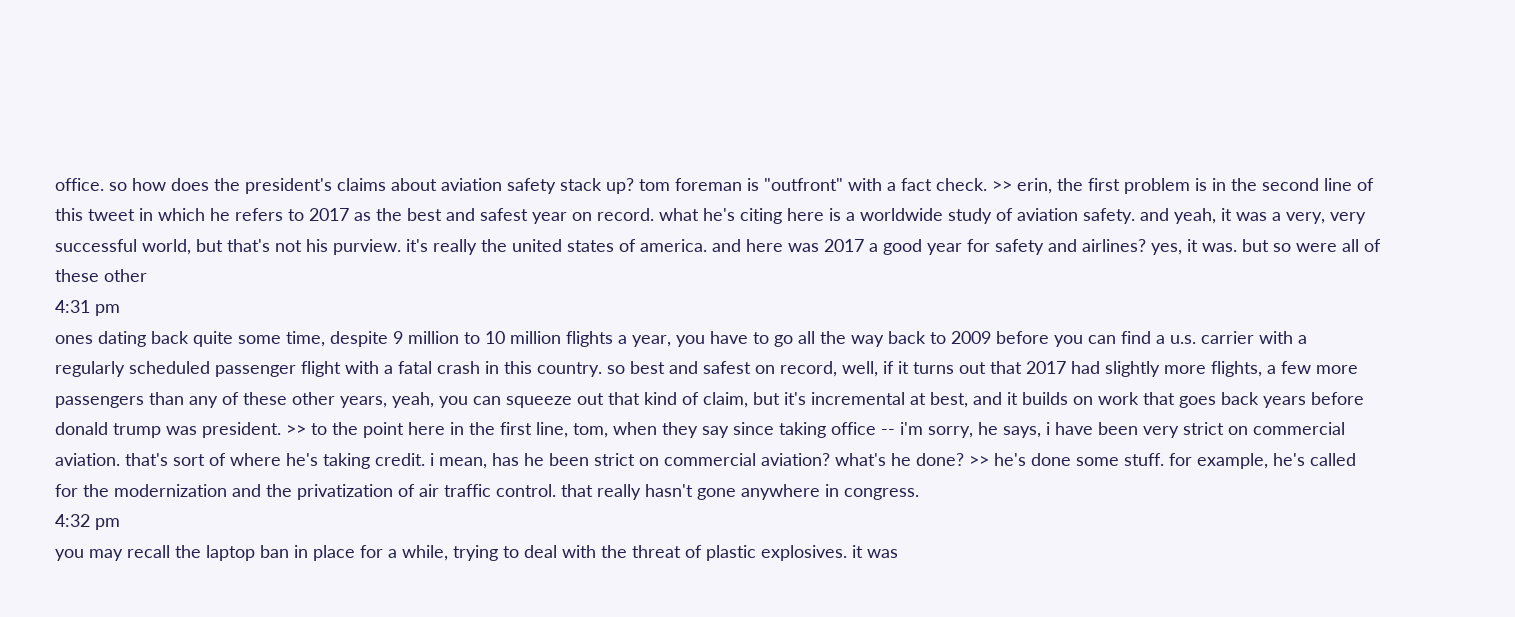office. so how does the president's claims about aviation safety stack up? tom foreman is "outfront" with a fact check. >> erin, the first problem is in the second line of this tweet in which he refers to 2017 as the best and safest year on record. what he's citing here is a worldwide study of aviation safety. and yeah, it was a very, very successful world, but that's not his purview. it's really the united states of america. and here was 2017 a good year for safety and airlines? yes, it was. but so were all of these other
4:31 pm
ones dating back quite some time, despite 9 million to 10 million flights a year, you have to go all the way back to 2009 before you can find a u.s. carrier with a regularly scheduled passenger flight with a fatal crash in this country. so best and safest on record, well, if it turns out that 2017 had slightly more flights, a few more passengers than any of these other years, yeah, you can squeeze out that kind of claim, but it's incremental at best, and it builds on work that goes back years before donald trump was president. >> to the point here in the first line, tom, when they say since taking office -- i'm sorry, he says, i have been very strict on commercial aviation. that's sort of where he's taking credit. i mean, has he been strict on commercial aviation? what's he done? >> he's done some stuff. for example, he's called for the modernization and the privatization of air traffic control. that really hasn't gone anywhere in congress.
4:32 pm
you may recall the laptop ban in place for a while, trying to deal with the threat of plastic explosives. it was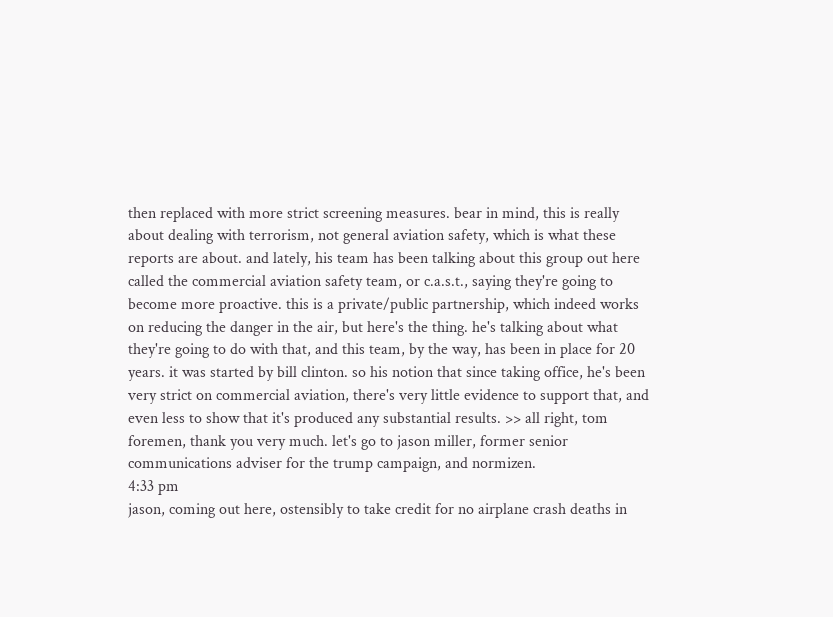then replaced with more strict screening measures. bear in mind, this is really about dealing with terrorism, not general aviation safety, which is what these reports are about. and lately, his team has been talking about this group out here called the commercial aviation safety team, or c.a.s.t., saying they're going to become more proactive. this is a private/public partnership, which indeed works on reducing the danger in the air, but here's the thing. he's talking about what they're going to do with that, and this team, by the way, has been in place for 20 years. it was started by bill clinton. so his notion that since taking office, he's been very strict on commercial aviation, there's very little evidence to support that, and even less to show that it's produced any substantial results. >> all right, tom foremen, thank you very much. let's go to jason miller, former senior communications adviser for the trump campaign, and normizen.
4:33 pm
jason, coming out here, ostensibly to take credit for no airplane crash deaths in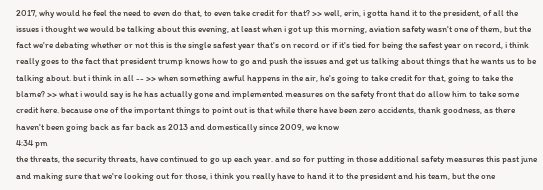2017, why would he feel the need to even do that, to even take credit for that? >> well, erin, i gotta hand it to the president, of all the issues i thought we would be talking about this evening, at least when i got up this morning, aviation safety wasn't one of them, but the fact we're debating whether or not this is the single safest year that's on record or if it's tied for being the safest year on record, i think really goes to the fact that president trump knows how to go and push the issues and get us talking about things that he wants us to be talking about. but i think in all -- >> when something awful happens in the air, he's going to take credit for that, going to take the blame? >> what i would say is he has actually gone and implemented measures on the safety front that do allow him to take some credit here. because one of the important things to point out is that while there have been zero accidents, thank goodness, as there haven't been going back as far back as 2013 and domestically since 2009, we know
4:34 pm
the threats, the security threats, have continued to go up each year. and so for putting in those additional safety measures this past june and making sure that we're looking out for those, i think you really have to hand it to the president and his team, but the one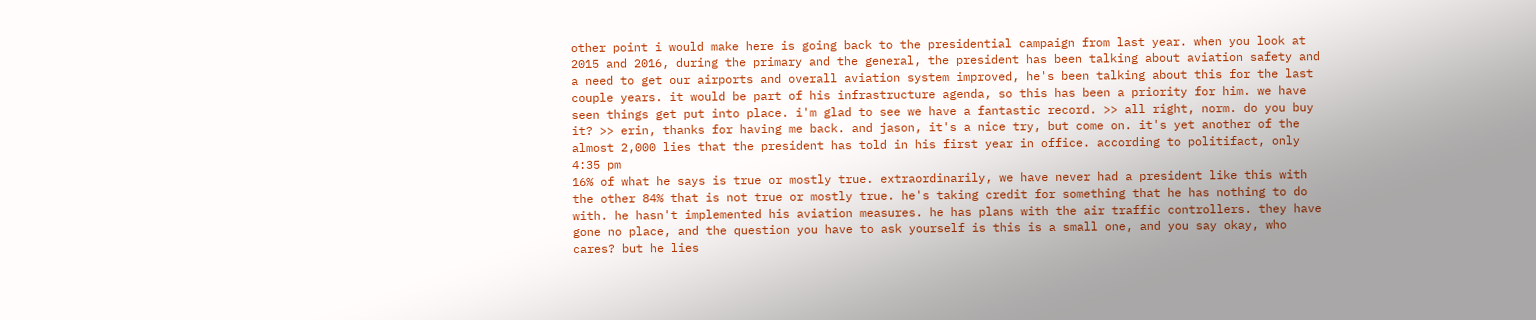other point i would make here is going back to the presidential campaign from last year. when you look at 2015 and 2016, during the primary and the general, the president has been talking about aviation safety and a need to get our airports and overall aviation system improved, he's been talking about this for the last couple years. it would be part of his infrastructure agenda, so this has been a priority for him. we have seen things get put into place. i'm glad to see we have a fantastic record. >> all right, norm. do you buy it? >> erin, thanks for having me back. and jason, it's a nice try, but come on. it's yet another of the almost 2,000 lies that the president has told in his first year in office. according to politifact, only
4:35 pm
16% of what he says is true or mostly true. extraordinarily, we have never had a president like this with the other 84% that is not true or mostly true. he's taking credit for something that he has nothing to do with. he hasn't implemented his aviation measures. he has plans with the air traffic controllers. they have gone no place, and the question you have to ask yourself is this is a small one, and you say okay, who cares? but he lies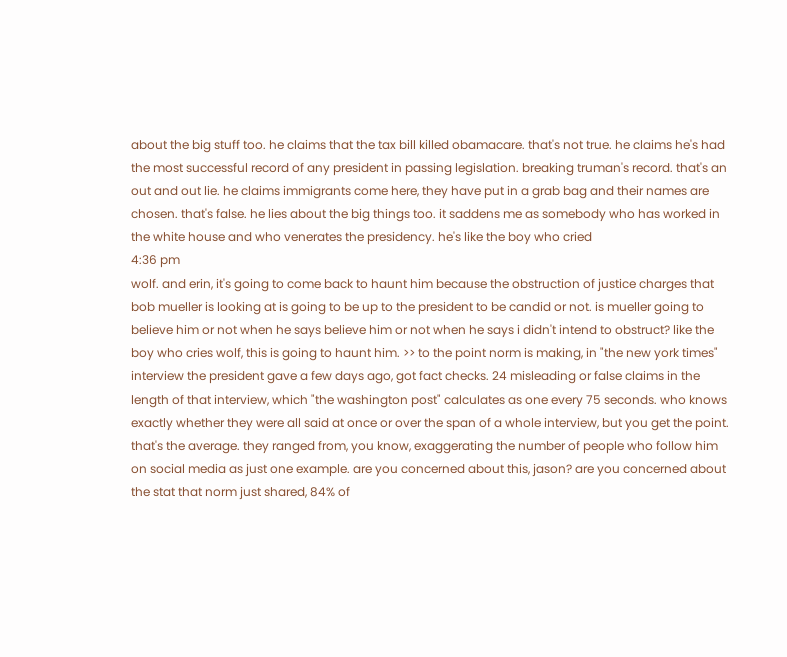about the big stuff too. he claims that the tax bill killed obamacare. that's not true. he claims he's had the most successful record of any president in passing legislation. breaking truman's record. that's an out and out lie. he claims immigrants come here, they have put in a grab bag and their names are chosen. that's false. he lies about the big things too. it saddens me as somebody who has worked in the white house and who venerates the presidency. he's like the boy who cried
4:36 pm
wolf. and erin, it's going to come back to haunt him because the obstruction of justice charges that bob mueller is looking at is going to be up to the president to be candid or not. is mueller going to believe him or not when he says believe him or not when he says i didn't intend to obstruct? like the boy who cries wolf, this is going to haunt him. >> to the point norm is making, in "the new york times" interview the president gave a few days ago, got fact checks. 24 misleading or false claims in the length of that interview, which "the washington post" calculates as one every 75 seconds. who knows exactly whether they were all said at once or over the span of a whole interview, but you get the point. that's the average. they ranged from, you know, exaggerating the number of people who follow him on social media as just one example. are you concerned about this, jason? are you concerned about the stat that norm just shared, 84% of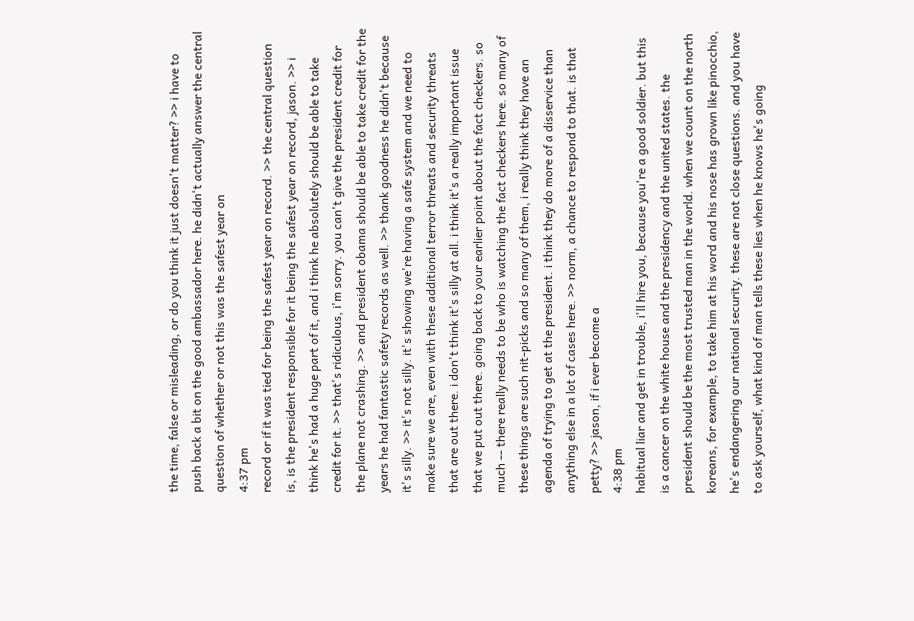the time, false or misleading, or do you think it just doesn't matter? >> i have to push back a bit on the good ambassador here. he didn't actually answer the central question of whether or not this was the safest year on
4:37 pm
record or if it was tied for being the safest year on record. >> the central question is, is the president responsible for it being the safest year on record, jason. >> i think he's had a huge part of it, and i think he absolutely should be able to take credit for it. >> that's ridiculous, i'm sorry. you can't give the president credit for the plane not crashing. >> and president obama should be able to take credit for the years he had fantastic safety records as well. >> thank goodness he didn't because it's silly. >> it's not silly. it's showing we're having a safe system and we need to make sure we are, even with these additional terror threats and security threats that are out there. i don't think it's silly at all. i think it's a really important issue that we put out there. going back to your earlier point about the fact checkers. so much -- there really needs to be who is watching the fact checkers here. so many of these things are such nit-picks and so many of them, i really think they have an agenda of trying to get at the president. i think they do more of a disservice than anything else in a lot of cases here. >> norm, a chance to respond to that. is that petty? >> jason, if i ever become a
4:38 pm
habitual liar and get in trouble, i'll hire you, because you're a good soldier. but this is a cancer on the white house and the presidency and the united states. the president should be the most trusted man in the world. when we count on the north koreans, for example, to take him at his word and his nose has grown like pinocchio, he's endangering our national security. these are not close questions. and you have to ask yourself, what kind of man tells these lies when he knows he's going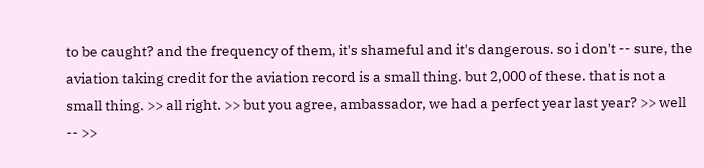to be caught? and the frequency of them, it's shameful and it's dangerous. so i don't -- sure, the aviation taking credit for the aviation record is a small thing. but 2,000 of these. that is not a small thing. >> all right. >> but you agree, ambassador, we had a perfect year last year? >> well -- >>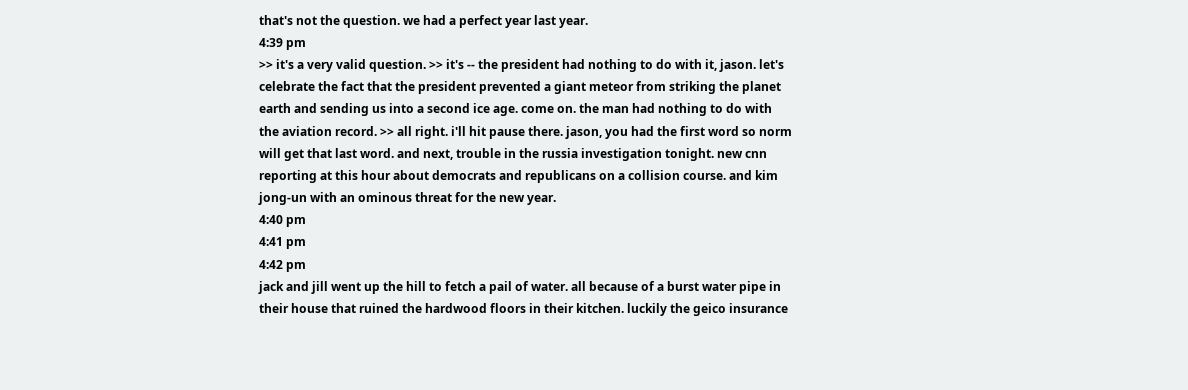that's not the question. we had a perfect year last year.
4:39 pm
>> it's a very valid question. >> it's -- the president had nothing to do with it, jason. let's celebrate the fact that the president prevented a giant meteor from striking the planet earth and sending us into a second ice age. come on. the man had nothing to do with the aviation record. >> all right. i'll hit pause there. jason, you had the first word so norm will get that last word. and next, trouble in the russia investigation tonight. new cnn reporting at this hour about democrats and republicans on a collision course. and kim jong-un with an ominous threat for the new year.
4:40 pm
4:41 pm
4:42 pm
jack and jill went up the hill to fetch a pail of water. all because of a burst water pipe in their house that ruined the hardwood floors in their kitchen. luckily the geico insurance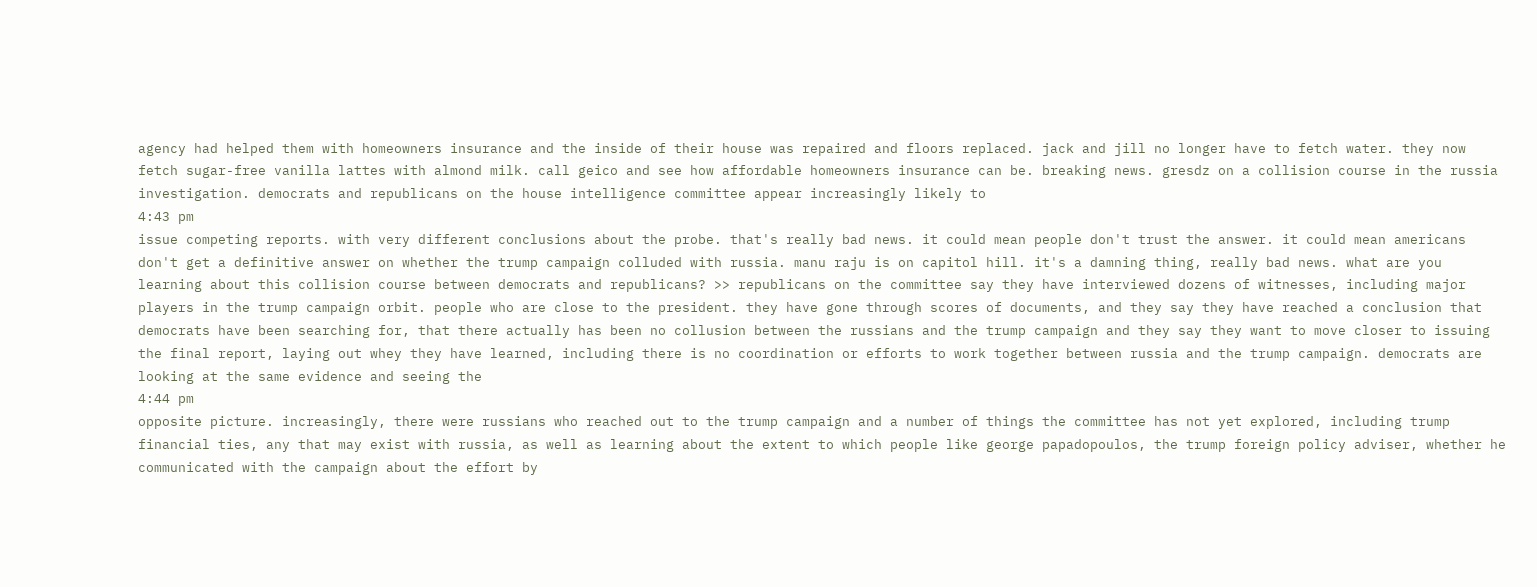agency had helped them with homeowners insurance and the inside of their house was repaired and floors replaced. jack and jill no longer have to fetch water. they now fetch sugar-free vanilla lattes with almond milk. call geico and see how affordable homeowners insurance can be. breaking news. gresdz on a collision course in the russia investigation. democrats and republicans on the house intelligence committee appear increasingly likely to
4:43 pm
issue competing reports. with very different conclusions about the probe. that's really bad news. it could mean people don't trust the answer. it could mean americans don't get a definitive answer on whether the trump campaign colluded with russia. manu raju is on capitol hill. it's a damning thing, really bad news. what are you learning about this collision course between democrats and republicans? >> republicans on the committee say they have interviewed dozens of witnesses, including major players in the trump campaign orbit. people who are close to the president. they have gone through scores of documents, and they say they have reached a conclusion that democrats have been searching for, that there actually has been no collusion between the russians and the trump campaign and they say they want to move closer to issuing the final report, laying out whey they have learned, including there is no coordination or efforts to work together between russia and the trump campaign. democrats are looking at the same evidence and seeing the
4:44 pm
opposite picture. increasingly, there were russians who reached out to the trump campaign and a number of things the committee has not yet explored, including trump financial ties, any that may exist with russia, as well as learning about the extent to which people like george papadopoulos, the trump foreign policy adviser, whether he communicated with the campaign about the effort by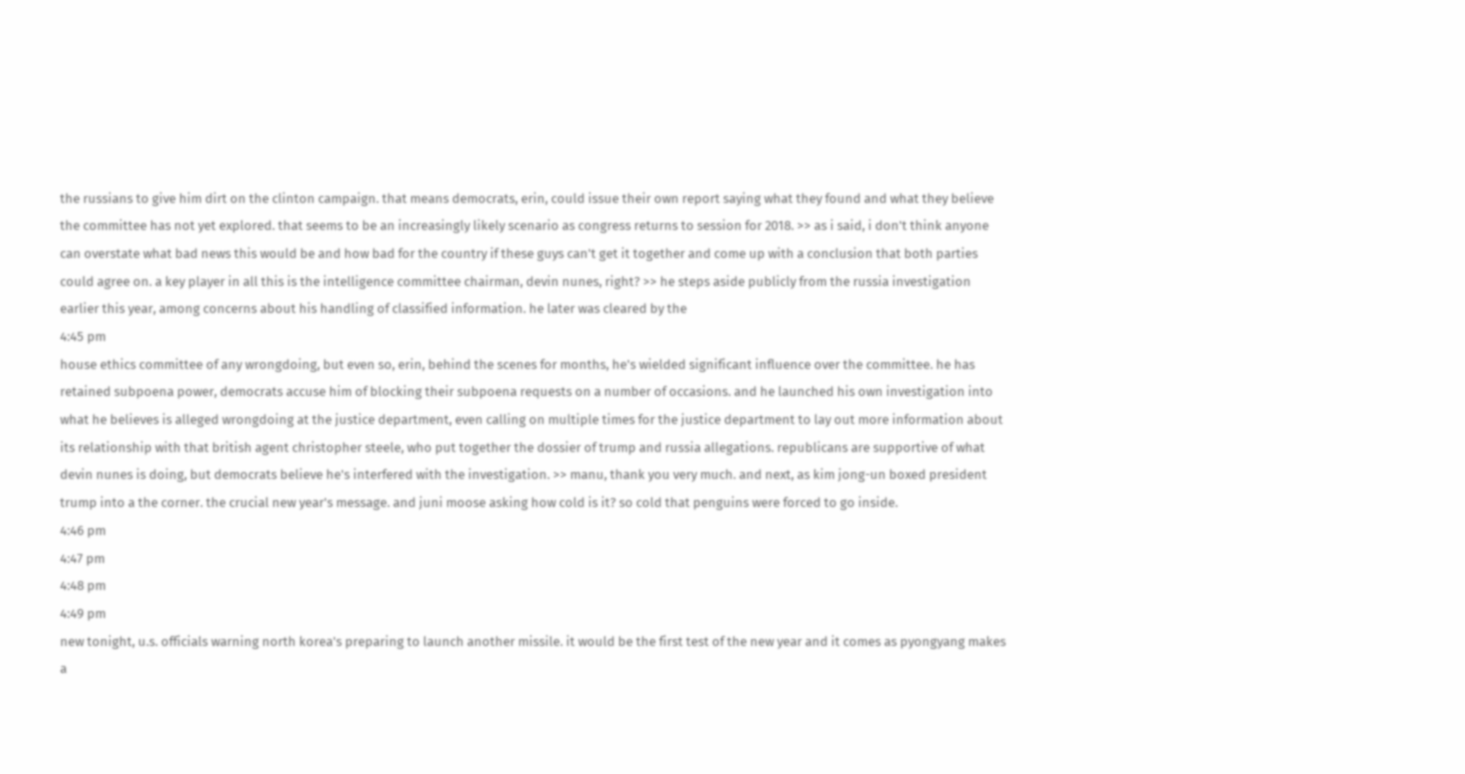the russians to give him dirt on the clinton campaign. that means democrats, erin, could issue their own report saying what they found and what they believe the committee has not yet explored. that seems to be an increasingly likely scenario as congress returns to session for 2018. >> as i said, i don't think anyone can overstate what bad news this would be and how bad for the country if these guys can't get it together and come up with a conclusion that both parties could agree on. a key player in all this is the intelligence committee chairman, devin nunes, right? >> he steps aside publicly from the russia investigation earlier this year, among concerns about his handling of classified information. he later was cleared by the
4:45 pm
house ethics committee of any wrongdoing, but even so, erin, behind the scenes for months, he's wielded significant influence over the committee. he has retained subpoena power, democrats accuse him of blocking their subpoena requests on a number of occasions. and he launched his own investigation into what he believes is alleged wrongdoing at the justice department, even calling on multiple times for the justice department to lay out more information about its relationship with that british agent christopher steele, who put together the dossier of trump and russia allegations. republicans are supportive of what devin nunes is doing, but democrats believe he's interfered with the investigation. >> manu, thank you very much. and next, as kim jong-un boxed president trump into a the corner. the crucial new year's message. and juni moose asking how cold is it? so cold that penguins were forced to go inside.
4:46 pm
4:47 pm
4:48 pm
4:49 pm
new tonight, u.s. officials warning north korea's preparing to launch another missile. it would be the first test of the new year and it comes as pyongyang makes a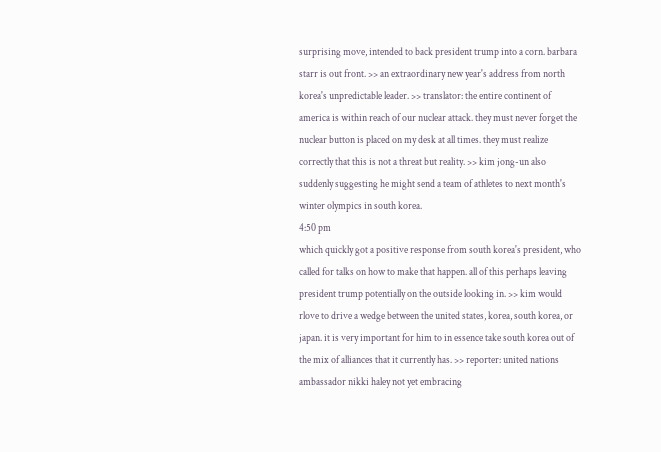surprising move, intended to back president trump into a corn. barbara starr is out front. >> an extraordinary new year's address from north korea's unpredictable leader. >> translator: the entire continent of america is within reach of our nuclear attack. they must never forget the nuclear button is placed on my desk at all times. they must realize correctly that this is not a threat but reality. >> kim jong-un also suddenly suggesting he might send a team of athletes to next month's winter olympics in south korea.
4:50 pm
which quickly got a positive response from south korea's president, who called for talks on how to make that happen. all of this perhaps leaving president trump potentially on the outside looking in. >> kim would rlove to drive a wedge between the united states, korea, south korea, or japan. it is very important for him to in essence take south korea out of the mix of alliances that it currently has. >> reporter: united nations ambassador nikki haley not yet embracing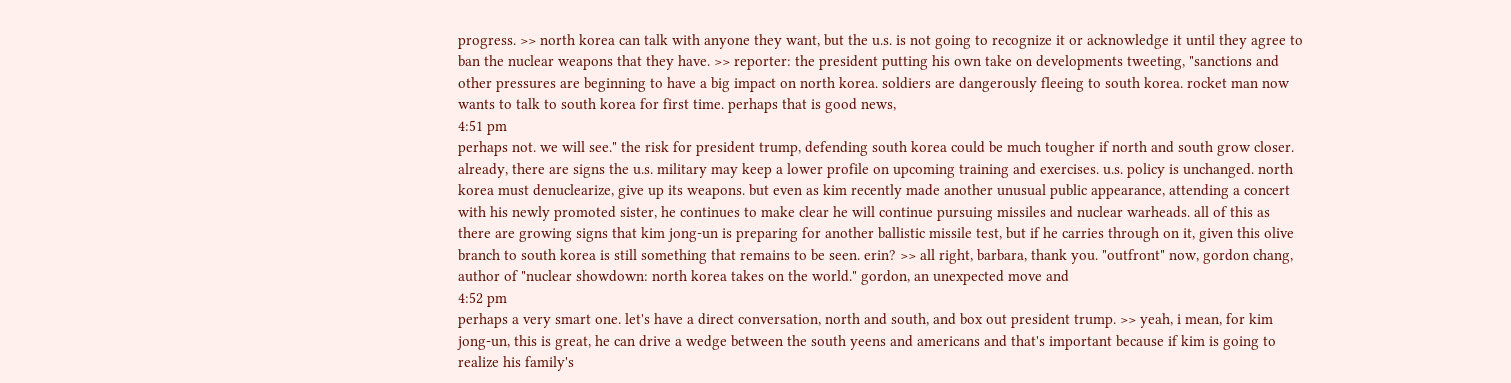progress. >> north korea can talk with anyone they want, but the u.s. is not going to recognize it or acknowledge it until they agree to ban the nuclear weapons that they have. >> reporter: the president putting his own take on developments tweeting, "sanctions and other pressures are beginning to have a big impact on north korea. soldiers are dangerously fleeing to south korea. rocket man now wants to talk to south korea for first time. perhaps that is good news,
4:51 pm
perhaps not. we will see." the risk for president trump, defending south korea could be much tougher if north and south grow closer. already, there are signs the u.s. military may keep a lower profile on upcoming training and exercises. u.s. policy is unchanged. north korea must denuclearize, give up its weapons. but even as kim recently made another unusual public appearance, attending a concert with his newly promoted sister, he continues to make clear he will continue pursuing missiles and nuclear warheads. all of this as there are growing signs that kim jong-un is preparing for another ballistic missile test, but if he carries through on it, given this olive branch to south korea is still something that remains to be seen. erin? >> all right, barbara, thank you. "outfront" now, gordon chang, author of "nuclear showdown: north korea takes on the world." gordon, an unexpected move and
4:52 pm
perhaps a very smart one. let's have a direct conversation, north and south, and box out president trump. >> yeah, i mean, for kim jong-un, this is great, he can drive a wedge between the south yeens and americans and that's important because if kim is going to realize his family's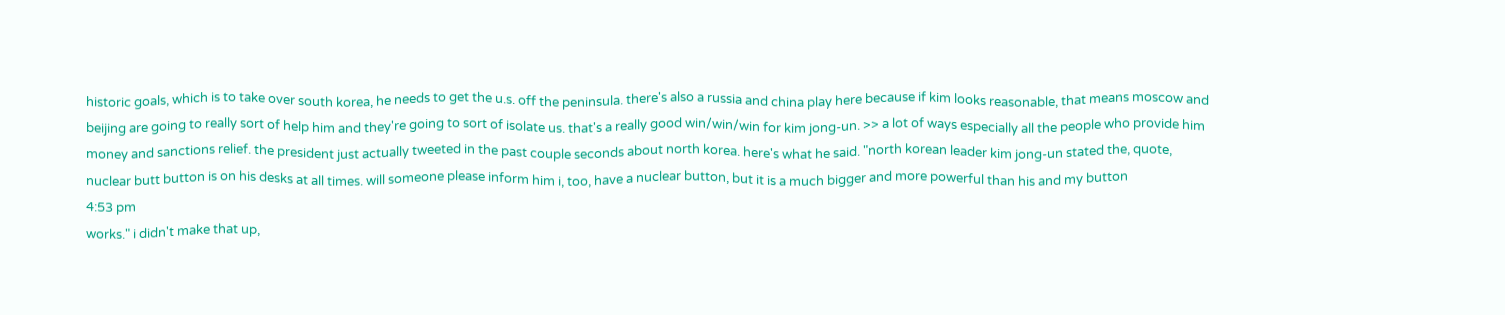historic goals, which is to take over south korea, he needs to get the u.s. off the peninsula. there's also a russia and china play here because if kim looks reasonable, that means moscow and beijing are going to really sort of help him and they're going to sort of isolate us. that's a really good win/win/win for kim jong-un. >> a lot of ways especially all the people who provide him money and sanctions relief. the president just actually tweeted in the past couple seconds about north korea. here's what he said. "north korean leader kim jong-un stated the, quote, nuclear butt button is on his desks at all times. will someone please inform him i, too, have a nuclear button, but it is a much bigger and more powerful than his and my button
4:53 pm
works." i didn't make that up,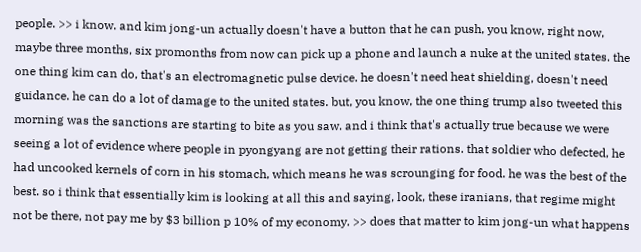people. >> i know. and kim jong-un actually doesn't have a button that he can push, you know, right now, maybe three months, six promonths from now can pick up a phone and launch a nuke at the united states. the one thing kim can do, that's an electromagnetic pulse device. he doesn't need heat shielding, doesn't need guidance. he can do a lot of damage to the united states. but, you know, the one thing trump also tweeted this morning was the sanctions are starting to bite as you saw. and i think that's actually true because we were seeing a lot of evidence where people in pyongyang are not getting their rations. that soldier who defected, he had uncooked kernels of corn in his stomach, which means he was scrounging for food. he was the best of the best. so i think that essentially kim is looking at all this and saying, look, these iranians, that regime might not be there, not pay me by $3 billion p 10% of my economy. >> does that matter to kim jong-un what happens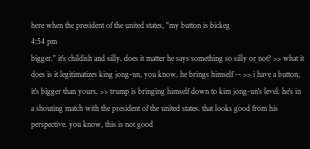here when the president of the united states, "my button is bickeg
4:54 pm
bigger." it's childish and silly. does it matter he says something so silly or not? >> what it does is it legitimatizes king jong-un, you know, he brings himself -- >> i have a button, it's bigger than yours. >> trump is bringing himself down to kim jong-un's level. he's in a shouting match with the president of the united states. that looks good from his perspective. you know, this is not good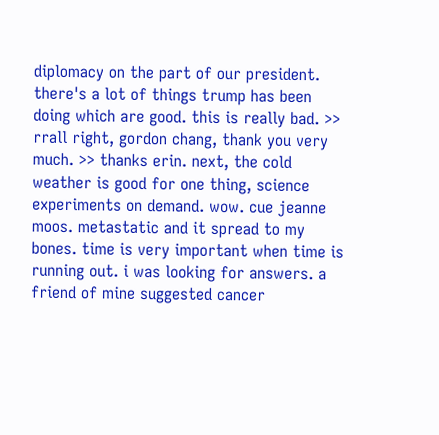diplomacy on the part of our president. there's a lot of things trump has been doing which are good. this is really bad. >> rrall right, gordon chang, thank you very much. >> thanks erin. next, the cold weather is good for one thing, science experiments on demand. wow. cue jeanne moos. metastatic and it spread to my bones. time is very important when time is running out. i was looking for answers. a friend of mine suggested cancer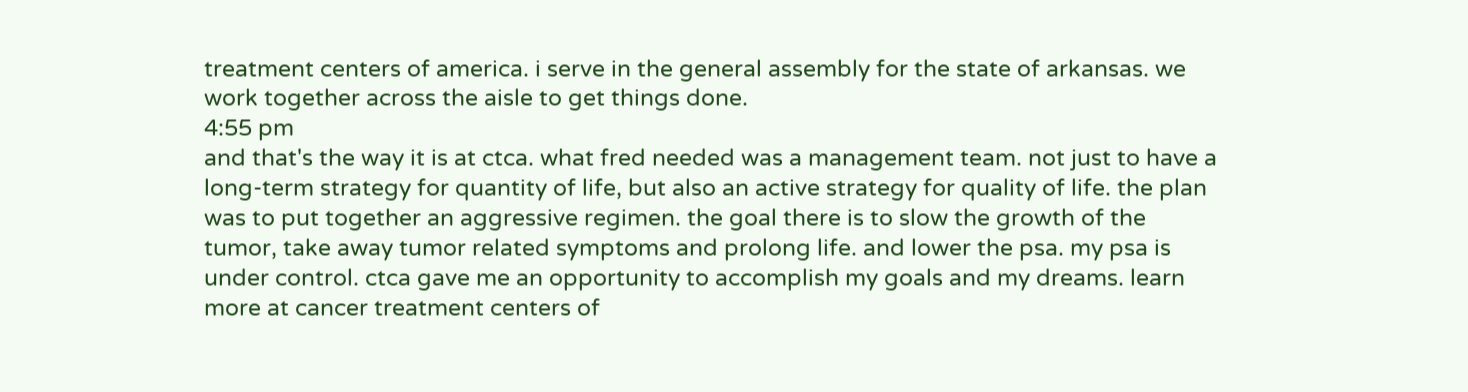treatment centers of america. i serve in the general assembly for the state of arkansas. we work together across the aisle to get things done.
4:55 pm
and that's the way it is at ctca. what fred needed was a management team. not just to have a long-term strategy for quantity of life, but also an active strategy for quality of life. the plan was to put together an aggressive regimen. the goal there is to slow the growth of the tumor, take away tumor related symptoms and prolong life. and lower the psa. my psa is under control. ctca gave me an opportunity to accomplish my goals and my dreams. learn more at cancer treatment centers of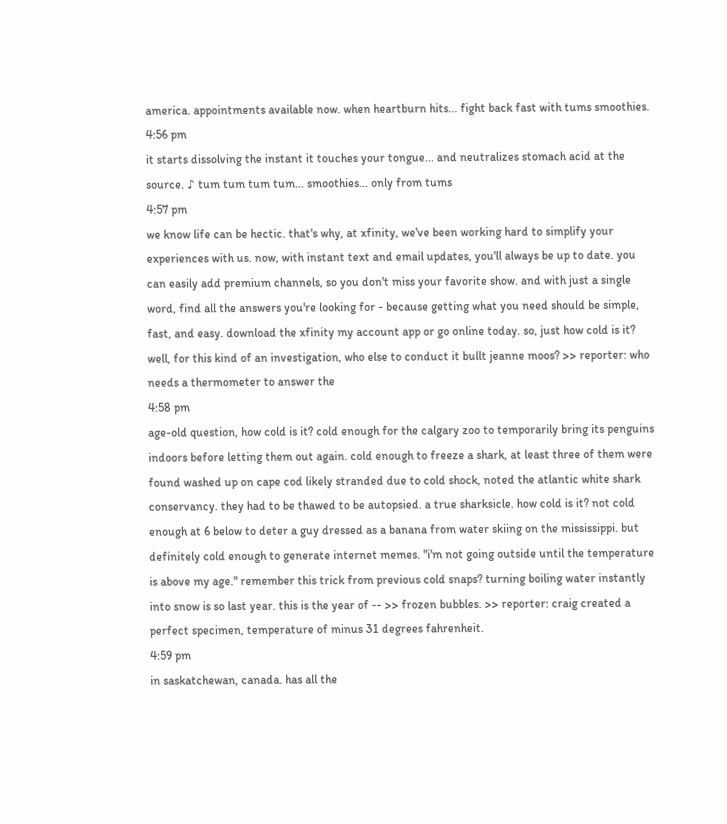america. appointments available now. when heartburn hits... fight back fast with tums smoothies.
4:56 pm
it starts dissolving the instant it touches your tongue... and neutralizes stomach acid at the source. ♪ tum tum tum tum... smoothies... only from tums
4:57 pm
we know life can be hectic. that's why, at xfinity, we've been working hard to simplify your experiences with us. now, with instant text and email updates, you'll always be up to date. you can easily add premium channels, so you don't miss your favorite show. and with just a single word, find all the answers you're looking for - because getting what you need should be simple, fast, and easy. download the xfinity my account app or go online today. so, just how cold is it? well, for this kind of an investigation, who else to conduct it bullt jeanne moos? >> reporter: who needs a thermometer to answer the
4:58 pm
age-old question, how cold is it? cold enough for the calgary zoo to temporarily bring its penguins indoors before letting them out again. cold enough to freeze a shark, at least three of them were found washed up on cape cod likely stranded due to cold shock, noted the atlantic white shark conservancy. they had to be thawed to be autopsied. a true sharksicle. how cold is it? not cold enough at 6 below to deter a guy dressed as a banana from water skiing on the mississippi. but definitely cold enough to generate internet memes. "i'm not going outside until the temperature is above my age." remember this trick from previous cold snaps? turning boiling water instantly into snow is so last year. this is the year of -- >> frozen bubbles. >> reporter: craig created a perfect specimen, temperature of minus 31 degrees fahrenheit.
4:59 pm
in saskatchewan, canada. has all the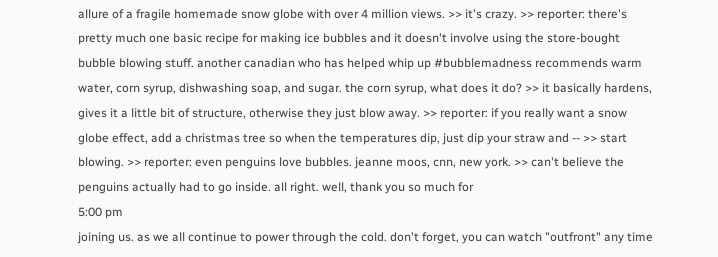allure of a fragile homemade snow globe with over 4 million views. >> it's crazy. >> reporter: there's pretty much one basic recipe for making ice bubbles and it doesn't involve using the store-bought bubble blowing stuff. another canadian who has helped whip up #bubblemadness recommends warm water, corn syrup, dishwashing soap, and sugar. the corn syrup, what does it do? >> it basically hardens, gives it a little bit of structure, otherwise they just blow away. >> reporter: if you really want a snow globe effect, add a christmas tree so when the temperatures dip, just dip your straw and -- >> start blowing. >> reporter: even penguins love bubbles. jeanne moos, cnn, new york. >> can't believe the penguins actually had to go inside. all right. well, thank you so much for
5:00 pm
joining us. as we all continue to power through the cold. don't forget, you can watch "outfront" any time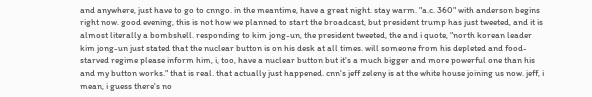and anywhere, just have to go to cnngo. in the meantime, have a great night. stay warm. "a.c. 360" with anderson begins right now. good evening, this is not how we planned to start the broadcast, but president trump has just tweeted, and it is almost literally a bombshell. responding to kim jong-un, the president tweeted, the and i quote, "north korean leader kim jong-un just stated that the nuclear button is on his desk at all times. will someone from his depleted and food-starved regime please inform him, i, too, have a nuclear button but it's a much bigger and more powerful one than his and my button works." that is real. that actually just happened. cnn's jeff zeleny is at the white house joining us now. jeff, i mean, i guess there's no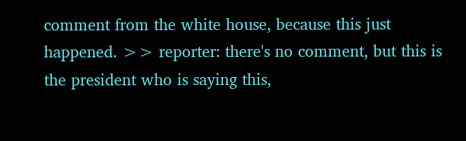comment from the white house, because this just happened. >> reporter: there's no comment, but this is the president who is saying this,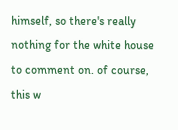himself, so there's really nothing for the white house to comment on. of course, this w